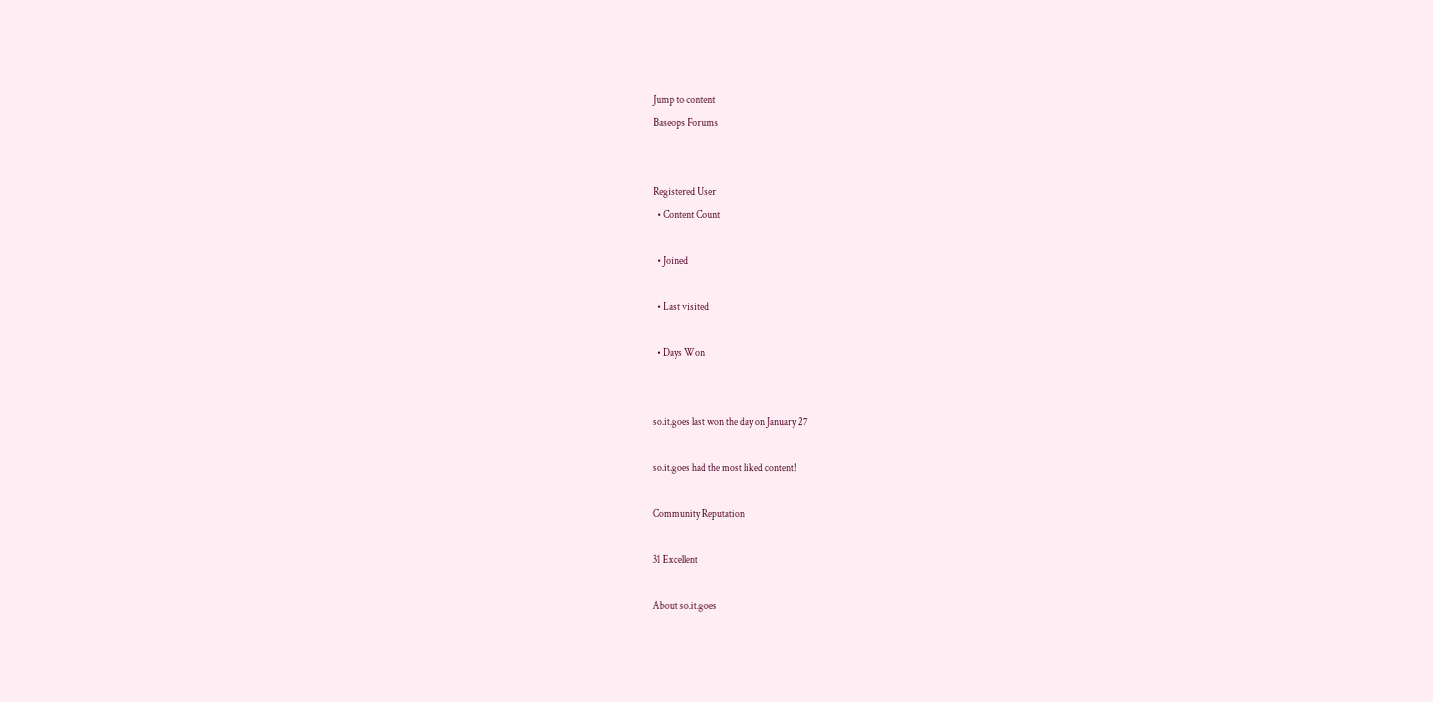Jump to content
Baseops Forums


Registered User
  • Content Count

  • Joined

  • Last visited

  • Days Won


so.it.goes last won the day on January 27

so.it.goes had the most liked content!

Community Reputation

31 Excellent

About so.it.goes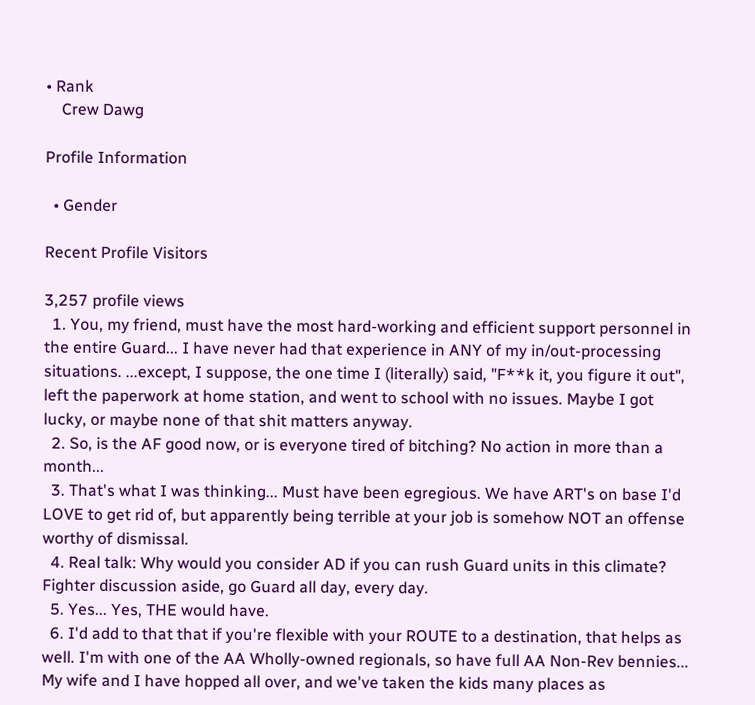• Rank
    Crew Dawg

Profile Information

  • Gender

Recent Profile Visitors

3,257 profile views
  1. You, my friend, must have the most hard-working and efficient support personnel in the entire Guard... I have never had that experience in ANY of my in/out-processing situations. ...except, I suppose, the one time I (literally) said, "F**k it, you figure it out", left the paperwork at home station, and went to school with no issues. Maybe I got lucky, or maybe none of that shit matters anyway.
  2. So, is the AF good now, or is everyone tired of bitching? No action in more than a month...
  3. That's what I was thinking... Must have been egregious. We have ART's on base I'd LOVE to get rid of, but apparently being terrible at your job is somehow NOT an offense worthy of dismissal.
  4. Real talk: Why would you consider AD if you can rush Guard units in this climate? Fighter discussion aside, go Guard all day, every day.
  5. Yes... Yes, THE would have.
  6. I'd add to that that if you're flexible with your ROUTE to a destination, that helps as well. I'm with one of the AA Wholly-owned regionals, so have full AA Non-Rev bennies... My wife and I have hopped all over, and we've taken the kids many places as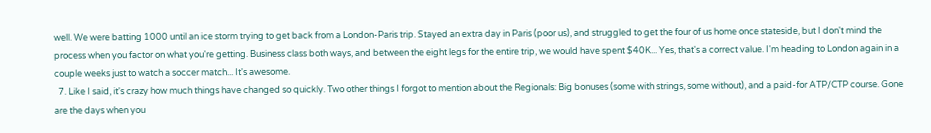well. We were batting 1000 until an ice storm trying to get back from a London-Paris trip. Stayed an extra day in Paris (poor us), and struggled to get the four of us home once stateside, but I don't mind the process when you factor on what you're getting. Business class both ways, and between the eight legs for the entire trip, we would have spent $40K... Yes, that's a correct value. I'm heading to London again in a couple weeks just to watch a soccer match... It's awesome.
  7. Like I said, it's crazy how much things have changed so quickly. Two other things I forgot to mention about the Regionals: Big bonuses (some with strings, some without), and a paid-for ATP/CTP course. Gone are the days when you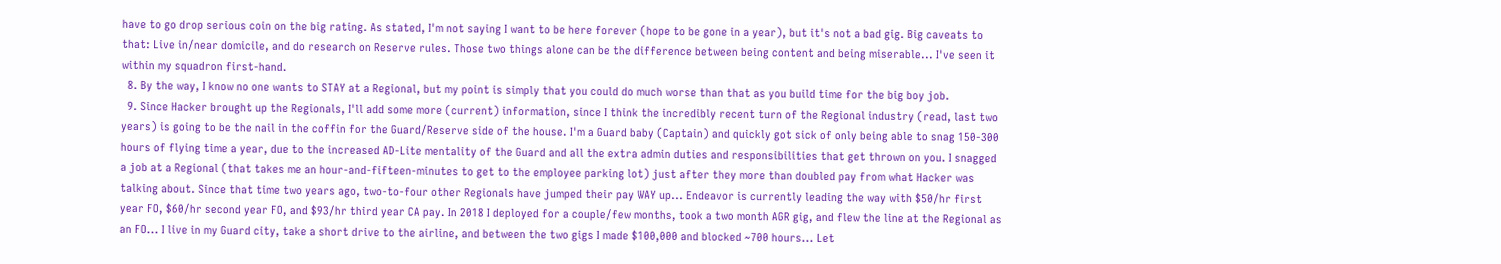have to go drop serious coin on the big rating. As stated, I'm not saying I want to be here forever (hope to be gone in a year), but it's not a bad gig. Big caveats to that: Live in/near domicile, and do research on Reserve rules. Those two things alone can be the difference between being content and being miserable... I've seen it within my squadron first-hand.
  8. By the way, I know no one wants to STAY at a Regional, but my point is simply that you could do much worse than that as you build time for the big boy job.
  9. Since Hacker brought up the Regionals, I'll add some more (current) information, since I think the incredibly recent turn of the Regional industry (read, last two years) is going to be the nail in the coffin for the Guard/Reserve side of the house. I'm a Guard baby (Captain) and quickly got sick of only being able to snag 150-300 hours of flying time a year, due to the increased AD-Lite mentality of the Guard and all the extra admin duties and responsibilities that get thrown on you. I snagged a job at a Regional (that takes me an hour-and-fifteen-minutes to get to the employee parking lot) just after they more than doubled pay from what Hacker was talking about. Since that time two years ago, two-to-four other Regionals have jumped their pay WAY up... Endeavor is currently leading the way with $50/hr first year FO, $60/hr second year FO, and $93/hr third year CA pay. In 2018 I deployed for a couple/few months, took a two month AGR gig, and flew the line at the Regional as an FO... I live in my Guard city, take a short drive to the airline, and between the two gigs I made $100,000 and blocked ~700 hours... Let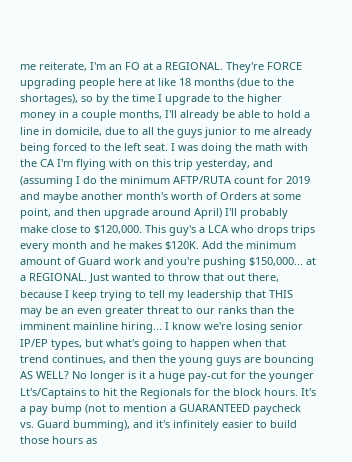me reiterate, I'm an FO at a REGIONAL. They're FORCE upgrading people here at like 18 months (due to the shortages), so by the time I upgrade to the higher money in a couple months, I'll already be able to hold a line in domicile, due to all the guys junior to me already being forced to the left seat. I was doing the math with the CA I'm flying with on this trip yesterday, and (assuming I do the minimum AFTP/RUTA count for 2019 and maybe another month's worth of Orders at some point, and then upgrade around April) I'll probably make close to $120,000. This guy's a LCA who drops trips every month and he makes $120K. Add the minimum amount of Guard work and you're pushing $150,000... at a REGIONAL. Just wanted to throw that out there, because I keep trying to tell my leadership that THIS may be an even greater threat to our ranks than the imminent mainline hiring... I know we're losing senior IP/EP types, but what's going to happen when that trend continues, and then the young guys are bouncing AS WELL? No longer is it a huge pay-cut for the younger Lt's/Captains to hit the Regionals for the block hours. It's a pay bump (not to mention a GUARANTEED paycheck vs. Guard bumming), and it's infinitely easier to build those hours as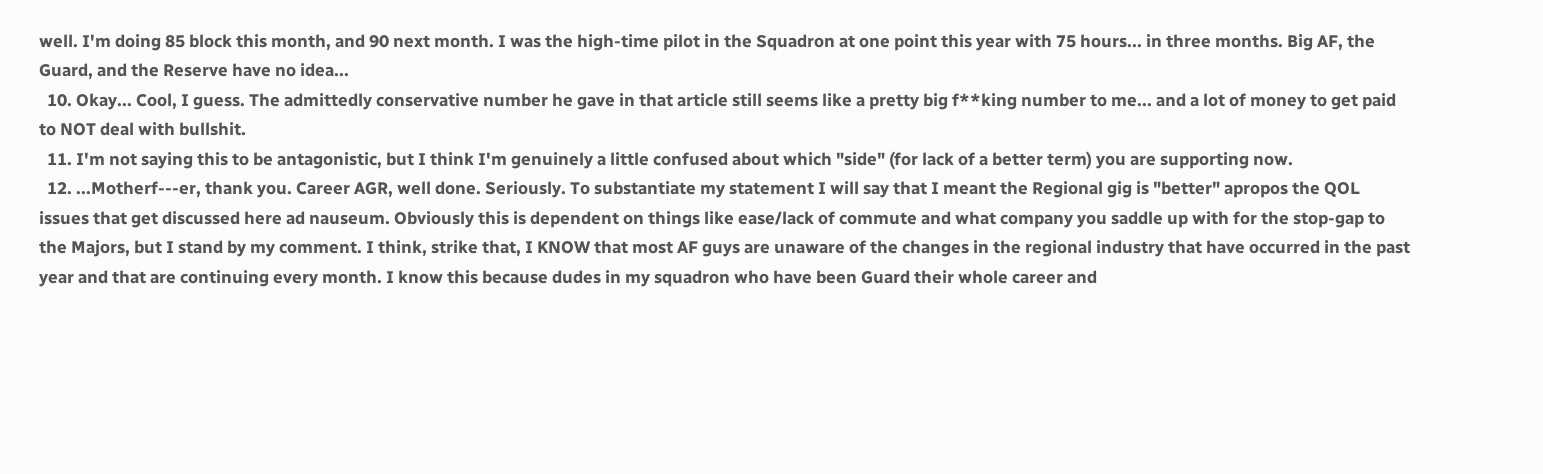well. I'm doing 85 block this month, and 90 next month. I was the high-time pilot in the Squadron at one point this year with 75 hours... in three months. Big AF, the Guard, and the Reserve have no idea...
  10. Okay... Cool, I guess. The admittedly conservative number he gave in that article still seems like a pretty big f**king number to me... and a lot of money to get paid to NOT deal with bullshit.
  11. I'm not saying this to be antagonistic, but I think I'm genuinely a little confused about which "side" (for lack of a better term) you are supporting now.
  12. ...Motherf---er, thank you. Career AGR, well done. Seriously. To substantiate my statement I will say that I meant the Regional gig is "better" apropos the QOL issues that get discussed here ad nauseum. Obviously this is dependent on things like ease/lack of commute and what company you saddle up with for the stop-gap to the Majors, but I stand by my comment. I think, strike that, I KNOW that most AF guys are unaware of the changes in the regional industry that have occurred in the past year and that are continuing every month. I know this because dudes in my squadron who have been Guard their whole career and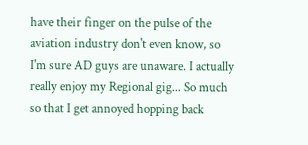have their finger on the pulse of the aviation industry don't even know, so I'm sure AD guys are unaware. I actually really enjoy my Regional gig... So much so that I get annoyed hopping back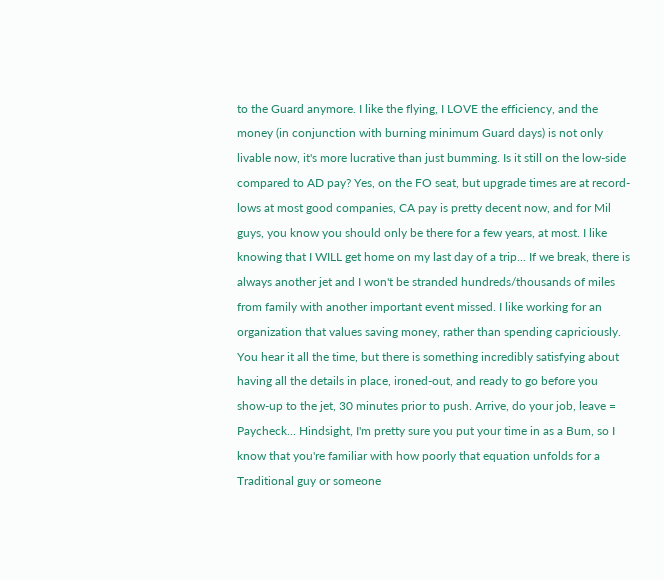to the Guard anymore. I like the flying, I LOVE the efficiency, and the money (in conjunction with burning minimum Guard days) is not only livable now, it's more lucrative than just bumming. Is it still on the low-side compared to AD pay? Yes, on the FO seat, but upgrade times are at record-lows at most good companies, CA pay is pretty decent now, and for Mil guys, you know you should only be there for a few years, at most. I like knowing that I WILL get home on my last day of a trip... If we break, there is always another jet and I won't be stranded hundreds/thousands of miles from family with another important event missed. I like working for an organization that values saving money, rather than spending capriciously. You hear it all the time, but there is something incredibly satisfying about having all the details in place, ironed-out, and ready to go before you show-up to the jet, 30 minutes prior to push. Arrive, do your job, leave = Paycheck... Hindsight, I'm pretty sure you put your time in as a Bum, so I know that you're familiar with how poorly that equation unfolds for a Traditional guy or someone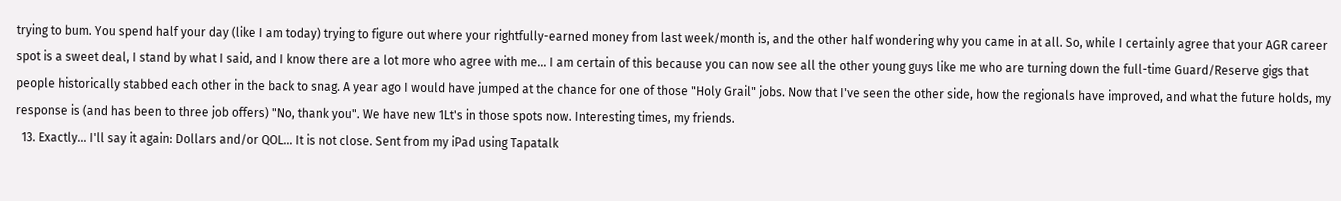trying to bum. You spend half your day (like I am today) trying to figure out where your rightfully-earned money from last week/month is, and the other half wondering why you came in at all. So, while I certainly agree that your AGR career spot is a sweet deal, I stand by what I said, and I know there are a lot more who agree with me... I am certain of this because you can now see all the other young guys like me who are turning down the full-time Guard/Reserve gigs that people historically stabbed each other in the back to snag. A year ago I would have jumped at the chance for one of those "Holy Grail" jobs. Now that I've seen the other side, how the regionals have improved, and what the future holds, my response is (and has been to three job offers) "No, thank you". We have new 1Lt's in those spots now. Interesting times, my friends.
  13. Exactly... I'll say it again: Dollars and/or QOL... It is not close. Sent from my iPad using Tapatalk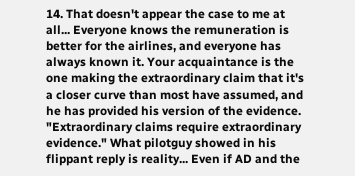14. That doesn't appear the case to me at all... Everyone knows the remuneration is better for the airlines, and everyone has always known it. Your acquaintance is the one making the extraordinary claim that it's a closer curve than most have assumed, and he has provided his version of the evidence. "Extraordinary claims require extraordinary evidence." What pilotguy showed in his flippant reply is reality... Even if AD and the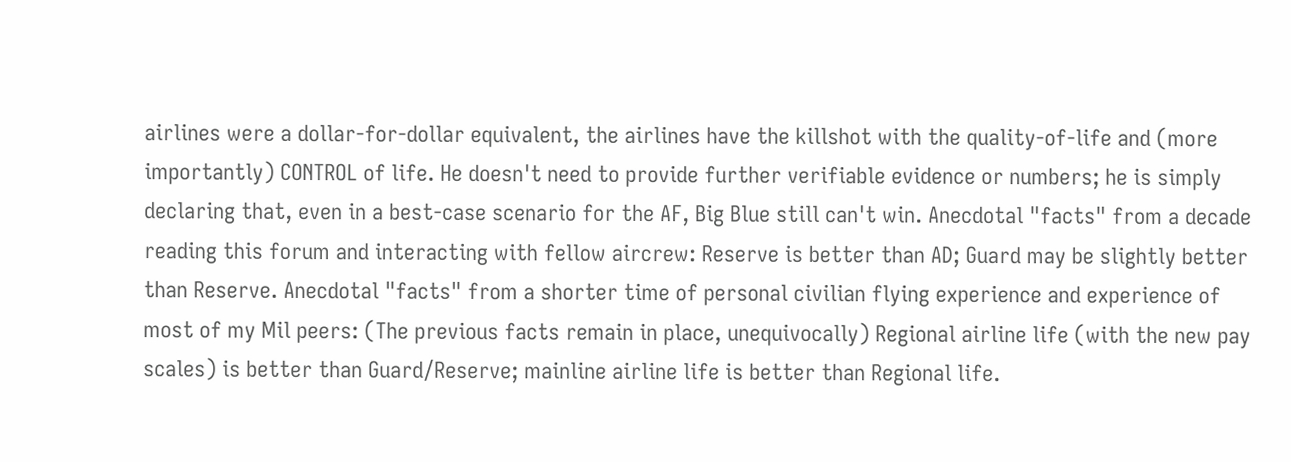airlines were a dollar-for-dollar equivalent, the airlines have the killshot with the quality-of-life and (more importantly) CONTROL of life. He doesn't need to provide further verifiable evidence or numbers; he is simply declaring that, even in a best-case scenario for the AF, Big Blue still can't win. Anecdotal "facts" from a decade reading this forum and interacting with fellow aircrew: Reserve is better than AD; Guard may be slightly better than Reserve. Anecdotal "facts" from a shorter time of personal civilian flying experience and experience of most of my Mil peers: (The previous facts remain in place, unequivocally) Regional airline life (with the new pay scales) is better than Guard/Reserve; mainline airline life is better than Regional life.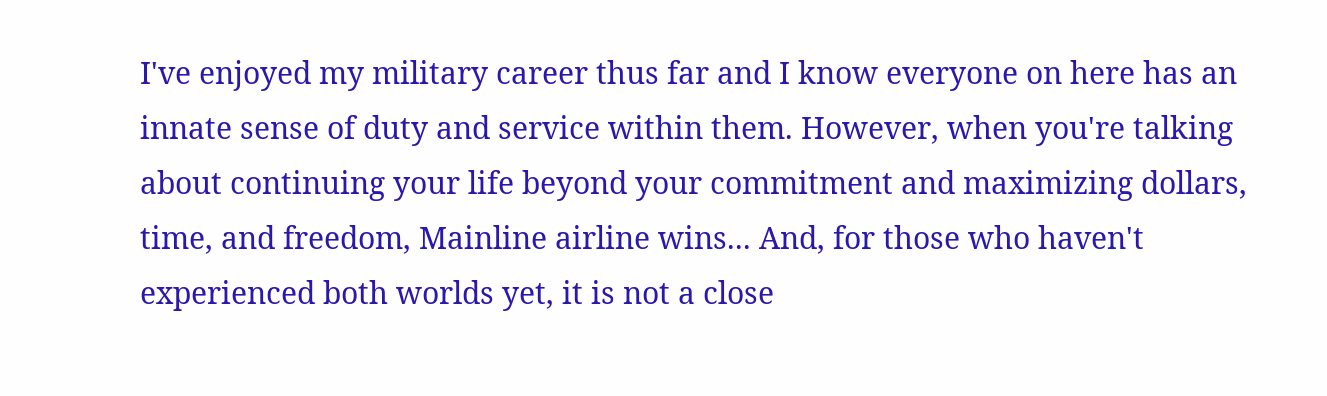I've enjoyed my military career thus far and I know everyone on here has an innate sense of duty and service within them. However, when you're talking about continuing your life beyond your commitment and maximizing dollars, time, and freedom, Mainline airline wins... And, for those who haven't experienced both worlds yet, it is not a close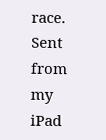race. Sent from my iPad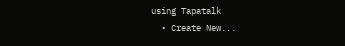using Tapatalk
  • Create New...